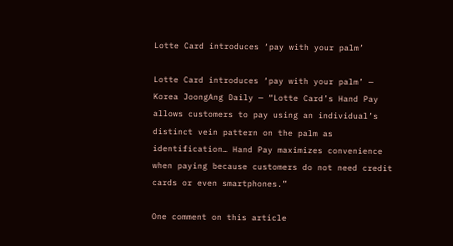Lotte Card introduces ‘pay with your palm’

Lotte Card introduces ‘pay with your palm’ — Korea JoongAng Daily — “Lotte Card’s Hand Pay allows customers to pay using an individual’s distinct vein pattern on the palm as identification… Hand Pay maximizes convenience when paying because customers do not need credit cards or even smartphones.”

One comment on this article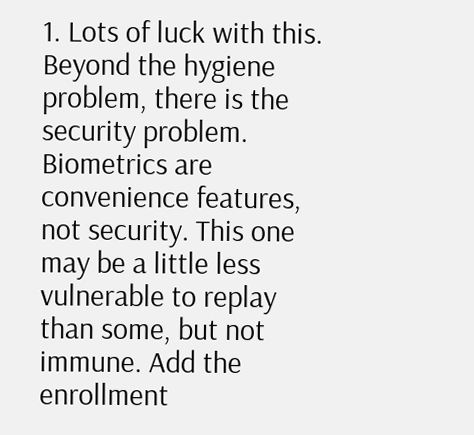1. Lots of luck with this. Beyond the hygiene problem, there is the security problem. Biometrics are convenience features, not security. This one may be a little less vulnerable to replay than some, but not immune. Add the enrollment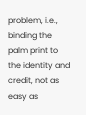problem, i.e., binding the palm print to the identity and credit, not as easy as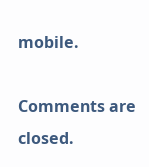mobile.

Comments are closed.